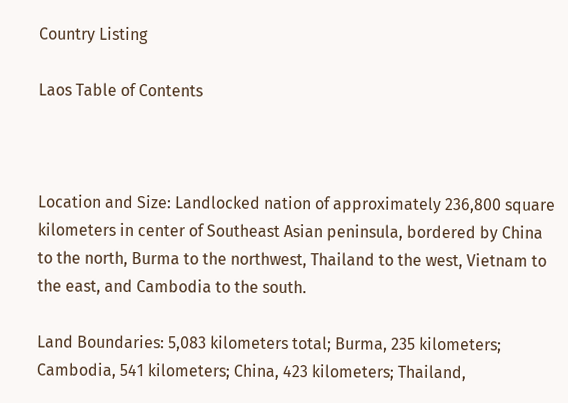Country Listing

Laos Table of Contents



Location and Size: Landlocked nation of approximately 236,800 square kilometers in center of Southeast Asian peninsula, bordered by China to the north, Burma to the northwest, Thailand to the west, Vietnam to the east, and Cambodia to the south.

Land Boundaries: 5,083 kilometers total; Burma, 235 kilometers; Cambodia, 541 kilometers; China, 423 kilometers; Thailand,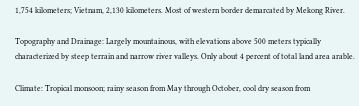1,754 kilometers; Vietnam, 2,130 kilometers. Most of western border demarcated by Mekong River.

Topography and Drainage: Largely mountainous, with elevations above 500 meters typically characterized by steep terrain and narrow river valleys. Only about 4 percent of total land area arable.

Climate: Tropical monsoon; rainy season from May through October, cool dry season from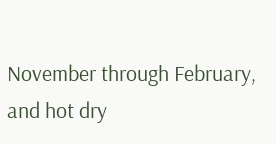November through February, and hot dry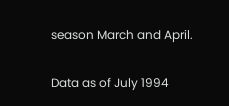season March and April.

Data as of July 1994